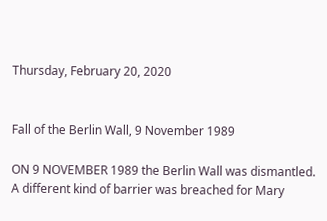Thursday, February 20, 2020


Fall of the Berlin Wall, 9 November 1989

ON 9 NOVEMBER 1989 the Berlin Wall was dismantled. A different kind of barrier was breached for Mary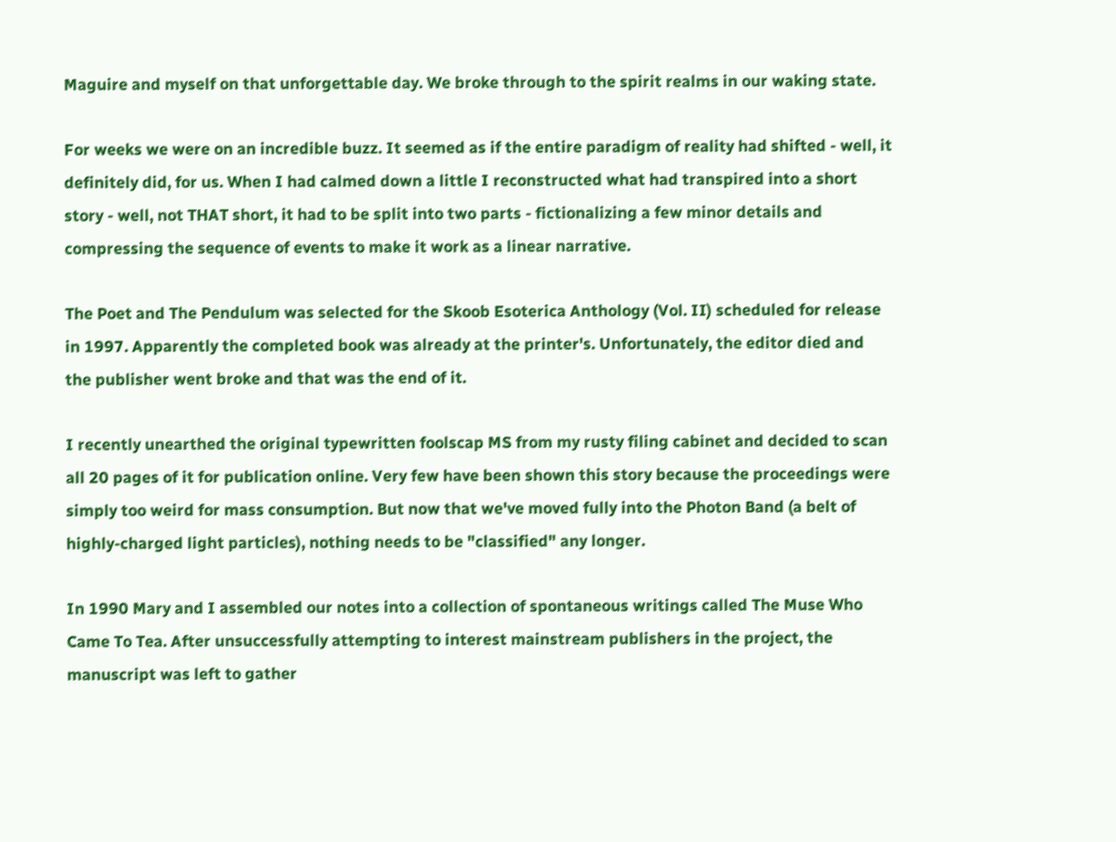Maguire and myself on that unforgettable day. We broke through to the spirit realms in our waking state.

For weeks we were on an incredible buzz. It seemed as if the entire paradigm of reality had shifted - well, it definitely did, for us. When I had calmed down a little I reconstructed what had transpired into a short story - well, not THAT short, it had to be split into two parts - fictionalizing a few minor details and compressing the sequence of events to make it work as a linear narrative.

The Poet and The Pendulum was selected for the Skoob Esoterica Anthology (Vol. II) scheduled for release in 1997. Apparently the completed book was already at the printer's. Unfortunately, the editor died and the publisher went broke and that was the end of it.

I recently unearthed the original typewritten foolscap MS from my rusty filing cabinet and decided to scan all 20 pages of it for publication online. Very few have been shown this story because the proceedings were simply too weird for mass consumption. But now that we've moved fully into the Photon Band (a belt of highly-charged light particles), nothing needs to be "classified" any longer.

In 1990 Mary and I assembled our notes into a collection of spontaneous writings called The Muse Who Came To Tea. After unsuccessfully attempting to interest mainstream publishers in the project, the manuscript was left to gather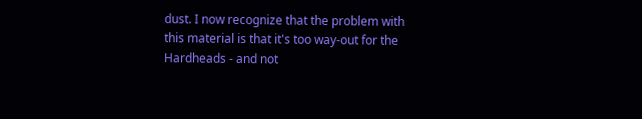dust. I now recognize that the problem with this material is that it's too way-out for the Hardheads - and not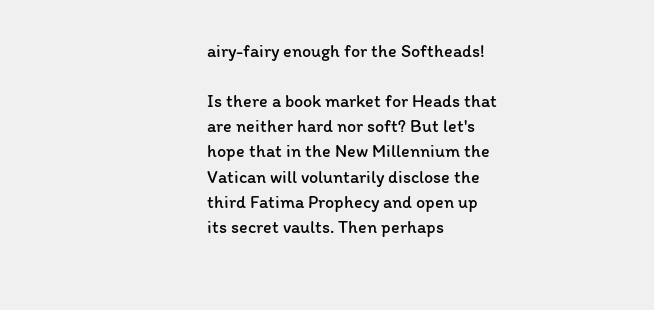airy-fairy enough for the Softheads!

Is there a book market for Heads that are neither hard nor soft? But let's hope that in the New Millennium the Vatican will voluntarily disclose the third Fatima Prophecy and open up its secret vaults. Then perhaps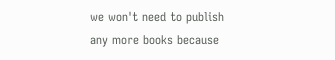we won't need to publish any more books because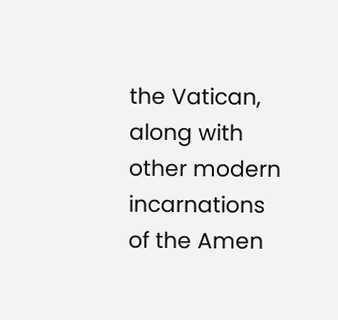the Vatican, along with other modern incarnations of the Amen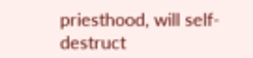priesthood, will self-destruct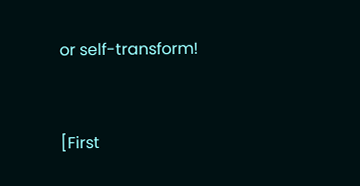or self-transform!


[First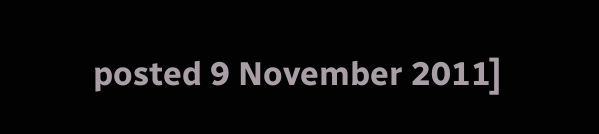posted 9 November 2011]